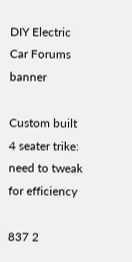DIY Electric Car Forums banner

Custom built 4 seater trike: need to tweak for efficiency

837 2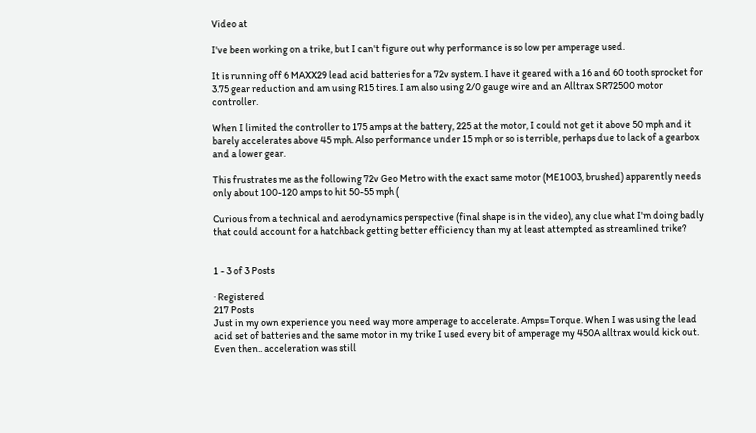Video at

I've been working on a trike, but I can't figure out why performance is so low per amperage used.

It is running off 6 MAXX29 lead acid batteries for a 72v system. I have it geared with a 16 and 60 tooth sprocket for 3.75 gear reduction and am using R15 tires. I am also using 2/0 gauge wire and an Alltrax SR72500 motor controller.

When I limited the controller to 175 amps at the battery, 225 at the motor, I could not get it above 50 mph and it barely accelerates above 45 mph. Also performance under 15 mph or so is terrible, perhaps due to lack of a gearbox and a lower gear.

This frustrates me as the following 72v Geo Metro with the exact same motor (ME1003, brushed) apparently needs only about 100-120 amps to hit 50-55 mph (

Curious from a technical and aerodynamics perspective (final shape is in the video), any clue what I'm doing badly that could account for a hatchback getting better efficiency than my at least attempted as streamlined trike?


1 - 3 of 3 Posts

· Registered
217 Posts
Just in my own experience you need way more amperage to accelerate. Amps=Torque. When I was using the lead acid set of batteries and the same motor in my trike I used every bit of amperage my 450A alltrax would kick out. Even then.. acceleration was still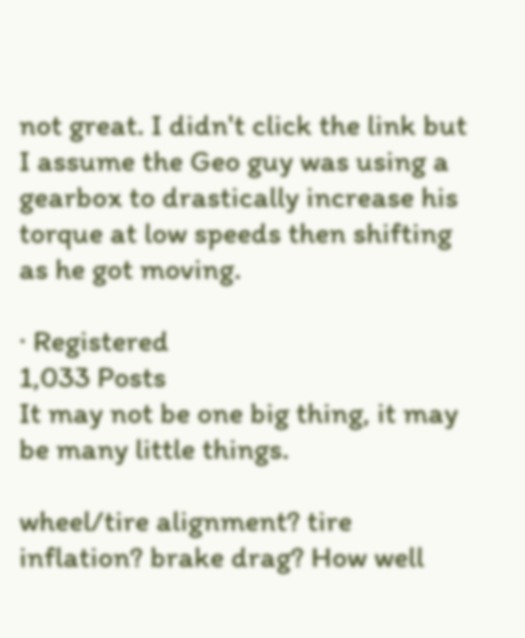not great. I didn't click the link but I assume the Geo guy was using a gearbox to drastically increase his torque at low speeds then shifting as he got moving.

· Registered
1,033 Posts
It may not be one big thing, it may be many little things.

wheel/tire alignment? tire inflation? brake drag? How well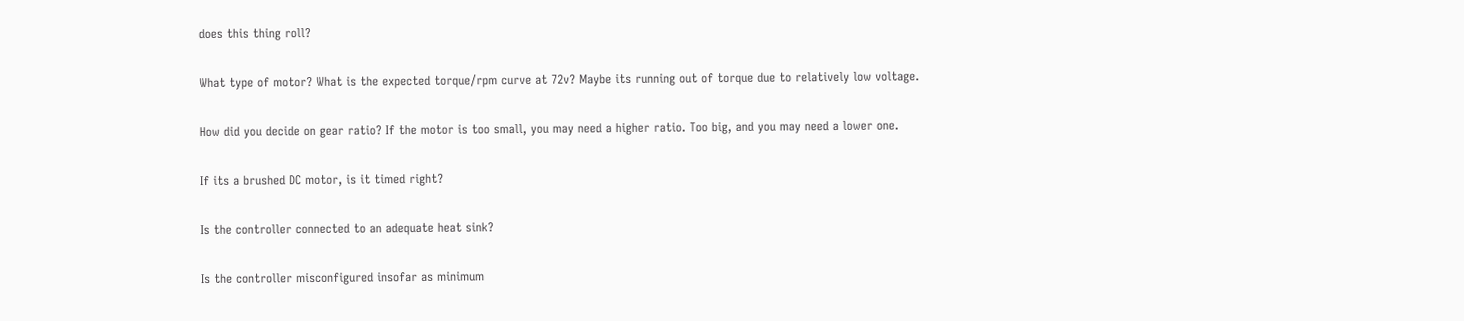does this thing roll?

What type of motor? What is the expected torque/rpm curve at 72v? Maybe its running out of torque due to relatively low voltage.

How did you decide on gear ratio? If the motor is too small, you may need a higher ratio. Too big, and you may need a lower one.

If its a brushed DC motor, is it timed right?

Is the controller connected to an adequate heat sink?

Is the controller misconfigured insofar as minimum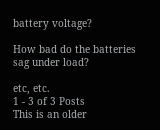battery voltage?

How bad do the batteries sag under load?

etc, etc.
1 - 3 of 3 Posts
This is an older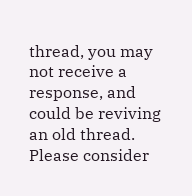thread, you may not receive a response, and could be reviving an old thread. Please consider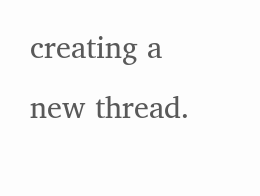creating a new thread.